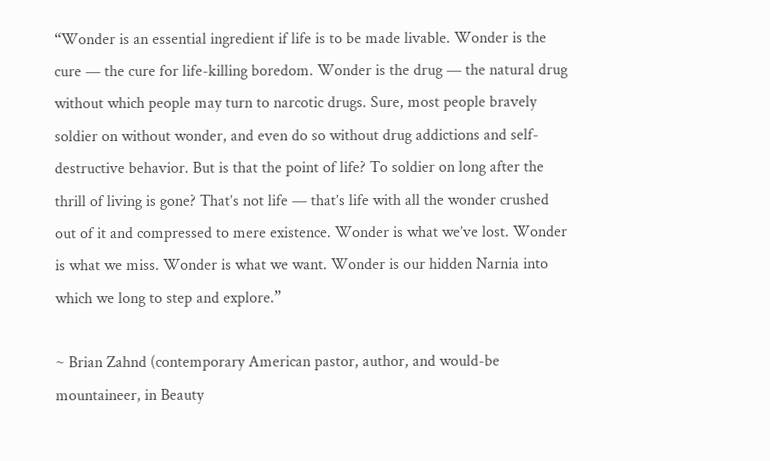“Wonder is an essential ingredient if life is to be made livable. Wonder is the cure — the cure for life-killing boredom. Wonder is the drug — the natural drug without which people may turn to narcotic drugs. Sure, most people bravely soldier on without wonder, and even do so without drug addictions and self-destructive behavior. But is that the point of life? To soldier on long after the thrill of living is gone? That’s not life — that’s life with all the wonder crushed out of it and compressed to mere existence. Wonder is what we’ve lost. Wonder is what we miss. Wonder is what we want. Wonder is our hidden Narnia into which we long to step and explore.”

~ Brian Zahnd (contemporary American pastor, author, and would-be mountaineer, in Beauty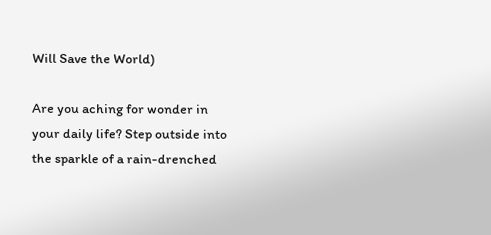Will Save the World)

Are you aching for wonder in your daily life? Step outside into the sparkle of a rain-drenched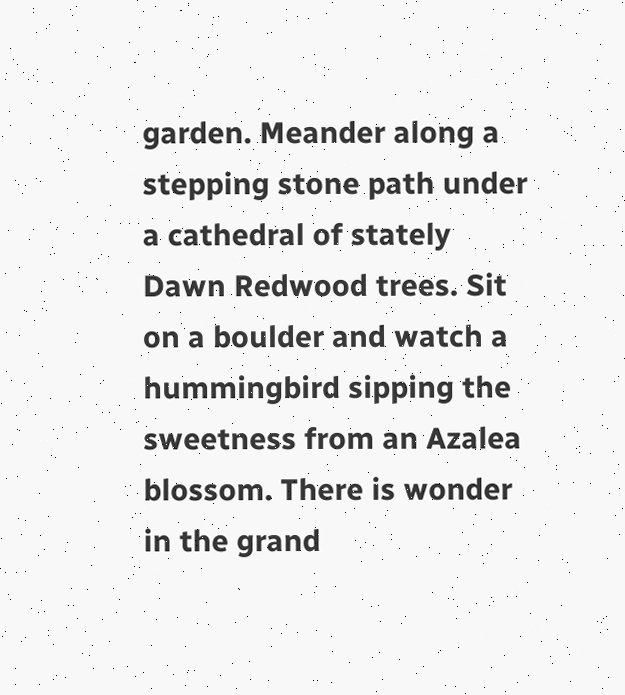garden. Meander along a stepping stone path under a cathedral of stately Dawn Redwood trees. Sit on a boulder and watch a hummingbird sipping the sweetness from an Azalea blossom. There is wonder in the grand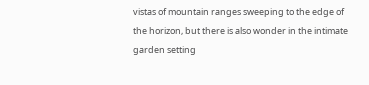vistas of mountain ranges sweeping to the edge of the horizon, but there is also wonder in the intimate garden setting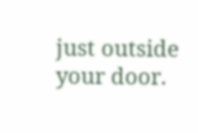just outside your door.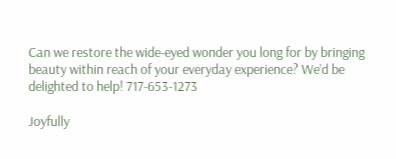Can we restore the wide-eyed wonder you long for by bringing beauty within reach of your everyday experience? We’d be delighted to help! 717-653-1273

Joyfully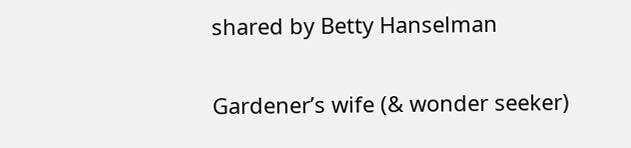shared by Betty Hanselman

Gardener’s wife (& wonder seeker)